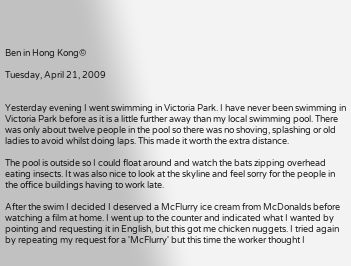Ben in Hong Kong©

Tuesday, April 21, 2009


Yesterday evening I went swimming in Victoria Park. I have never been swimming in Victoria Park before as it is a little further away than my local swimming pool. There was only about twelve people in the pool so there was no shoving, splashing or old ladies to avoid whilst doing laps. This made it worth the extra distance.

The pool is outside so I could float around and watch the bats zipping overhead eating insects. It was also nice to look at the skyline and feel sorry for the people in the office buildings having to work late.

After the swim I decided I deserved a McFlurry ice cream from McDonalds before watching a film at home. I went up to the counter and indicated what I wanted by pointing and requesting it in English, but this got me chicken nuggets. I tried again by repeating my request for a 'McFlurry' but this time the worker thought I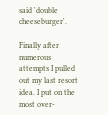said 'double cheeseburger'.

Finally after numerous attempts I pulled out my last resort idea. I put on the most over-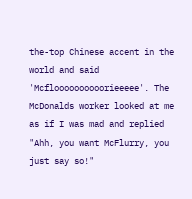the-top Chinese accent in the world and said 'Mcfloooooooooorieeeee'. The McDonalds worker looked at me as if I was mad and replied "Ahh, you want McFlurry, you just say so!"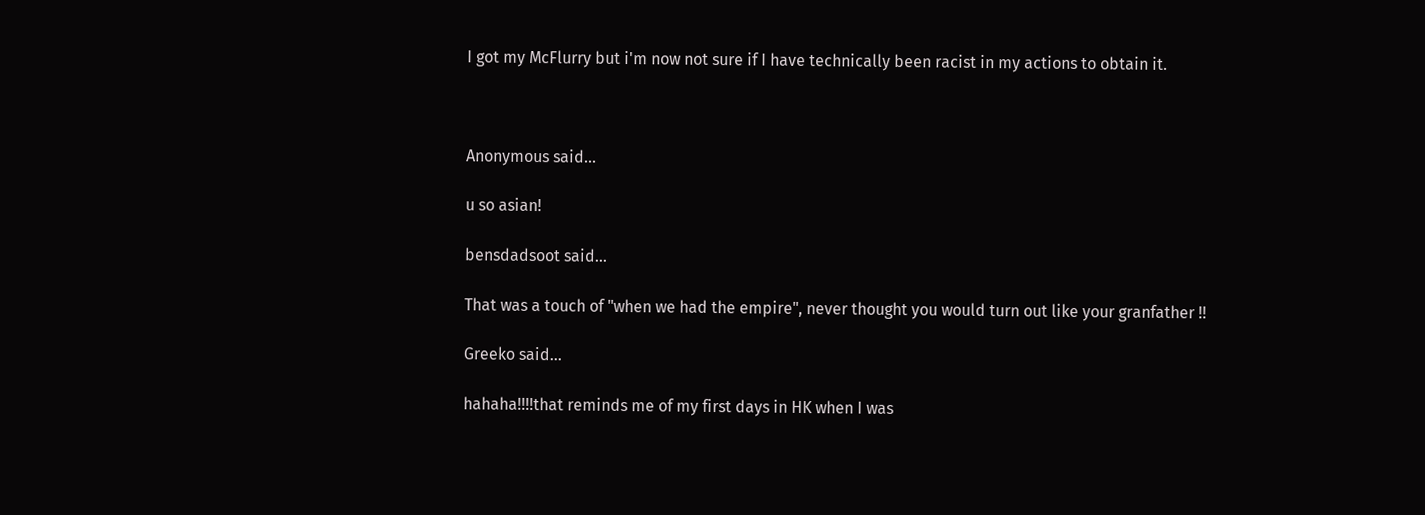I got my McFlurry but i'm now not sure if I have technically been racist in my actions to obtain it.



Anonymous said...

u so asian!

bensdadsoot said...

That was a touch of "when we had the empire", never thought you would turn out like your granfather !!

Greeko said...

hahaha!!!!that reminds me of my first days in HK when I was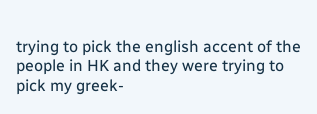trying to pick the english accent of the people in HK and they were trying to pick my greek-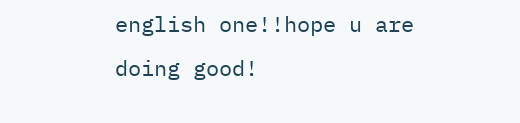english one!!hope u are doing good!